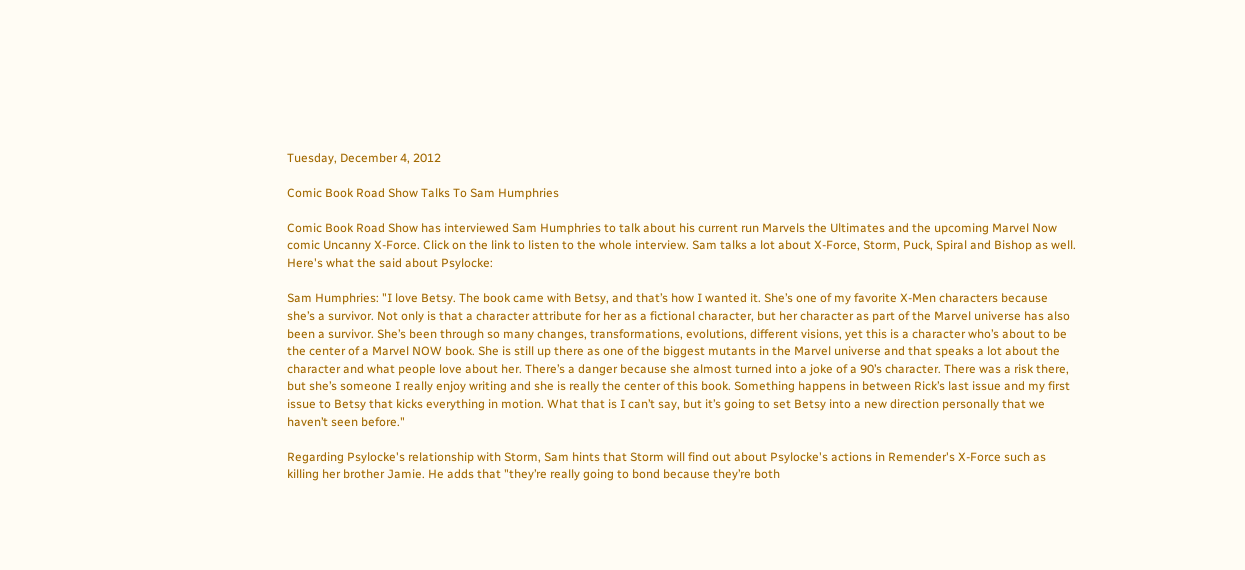Tuesday, December 4, 2012

Comic Book Road Show Talks To Sam Humphries

Comic Book Road Show has interviewed Sam Humphries to talk about his current run Marvels the Ultimates and the upcoming Marvel Now comic Uncanny X-Force. Click on the link to listen to the whole interview. Sam talks a lot about X-Force, Storm, Puck, Spiral and Bishop as well. Here's what the said about Psylocke:

Sam Humphries: "I love Betsy. The book came with Betsy, and that’s how I wanted it. She’s one of my favorite X-Men characters because she’s a survivor. Not only is that a character attribute for her as a fictional character, but her character as part of the Marvel universe has also been a survivor. She’s been through so many changes, transformations, evolutions, different visions, yet this is a character who’s about to be the center of a Marvel NOW book. She is still up there as one of the biggest mutants in the Marvel universe and that speaks a lot about the character and what people love about her. There’s a danger because she almost turned into a joke of a 90’s character. There was a risk there, but she’s someone I really enjoy writing and she is really the center of this book. Something happens in between Rick’s last issue and my first issue to Betsy that kicks everything in motion. What that is I can’t say, but it’s going to set Betsy into a new direction personally that we haven’t seen before."

Regarding Psylocke's relationship with Storm, Sam hints that Storm will find out about Psylocke's actions in Remender's X-Force such as killing her brother Jamie. He adds that "they’re really going to bond because they’re both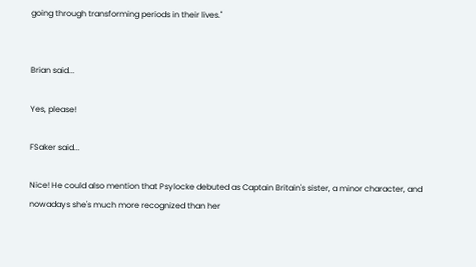going through transforming periods in their lives."


Brian said...

Yes, please!

FSaker said...

Nice! He could also mention that Psylocke debuted as Captain Britain's sister, a minor character, and nowadays she's much more recognized than her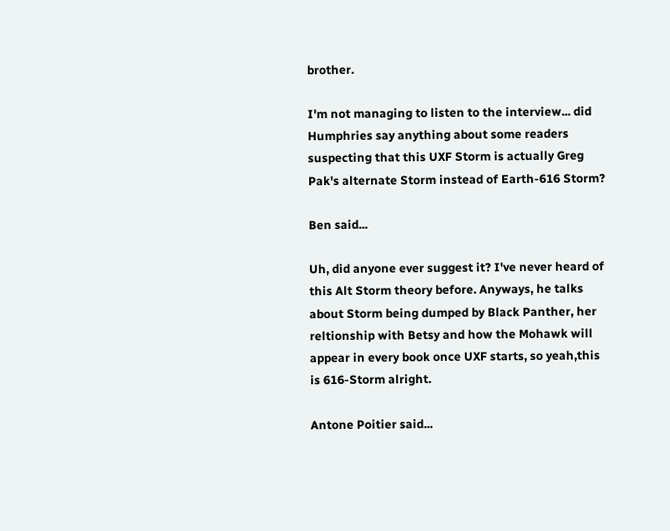brother.

I'm not managing to listen to the interview... did Humphries say anything about some readers suspecting that this UXF Storm is actually Greg Pak's alternate Storm instead of Earth-616 Storm?

Ben said...

Uh, did anyone ever suggest it? I've never heard of this Alt Storm theory before. Anyways, he talks about Storm being dumped by Black Panther, her reltionship with Betsy and how the Mohawk will appear in every book once UXF starts, so yeah,this is 616-Storm alright.

Antone Poitier said...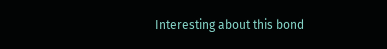Interesting about this bond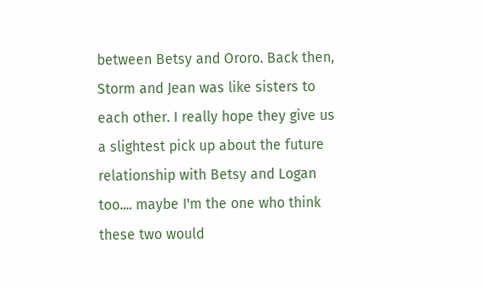between Betsy and Ororo. Back then, Storm and Jean was like sisters to each other. I really hope they give us a slightest pick up about the future relationship with Betsy and Logan too.... maybe I'm the one who think these two would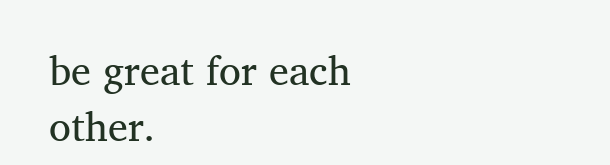be great for each other.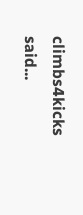climbs4kicks said...